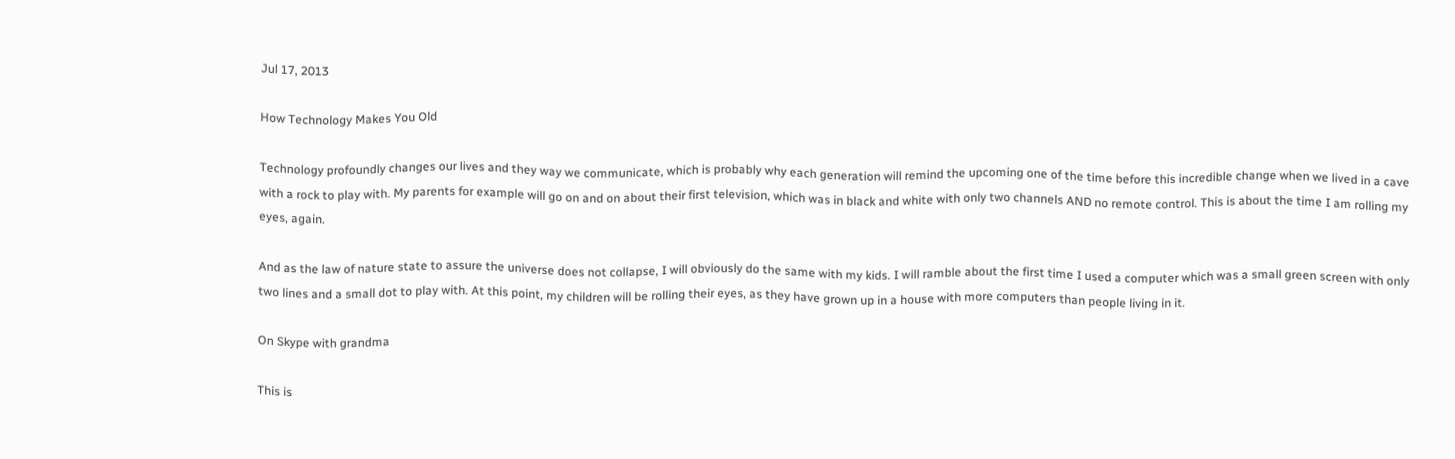Jul 17, 2013

How Technology Makes You Old

Technology profoundly changes our lives and they way we communicate, which is probably why each generation will remind the upcoming one of the time before this incredible change when we lived in a cave with a rock to play with. My parents for example will go on and on about their first television, which was in black and white with only two channels AND no remote control. This is about the time I am rolling my eyes, again.

And as the law of nature state to assure the universe does not collapse, I will obviously do the same with my kids. I will ramble about the first time I used a computer which was a small green screen with only two lines and a small dot to play with. At this point, my children will be rolling their eyes, as they have grown up in a house with more computers than people living in it.

On Skype with grandma

This is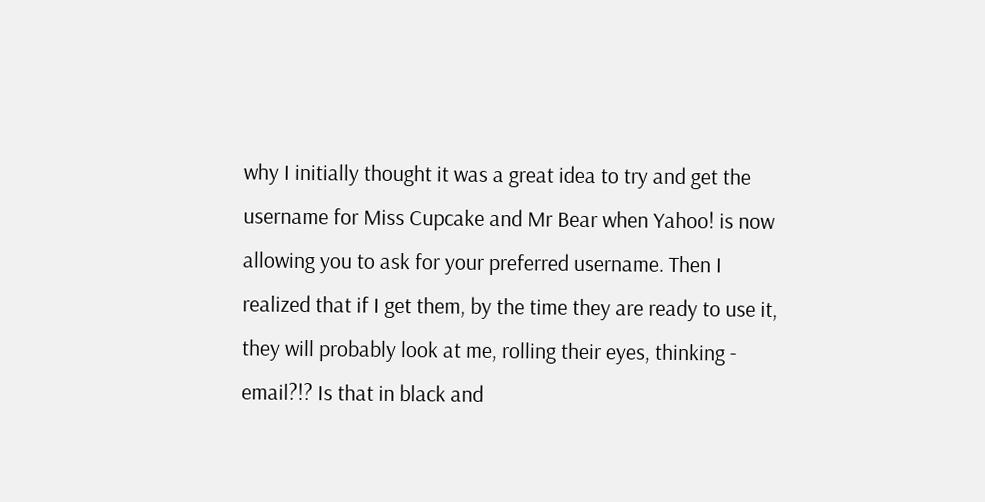why I initially thought it was a great idea to try and get the username for Miss Cupcake and Mr Bear when Yahoo! is now allowing you to ask for your preferred username. Then I realized that if I get them, by the time they are ready to use it, they will probably look at me, rolling their eyes, thinking - email?!? Is that in black and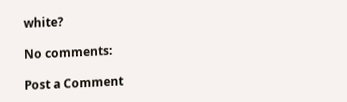white?

No comments:

Post a Comment